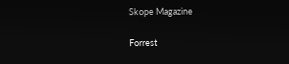Skope Magazine

Forrest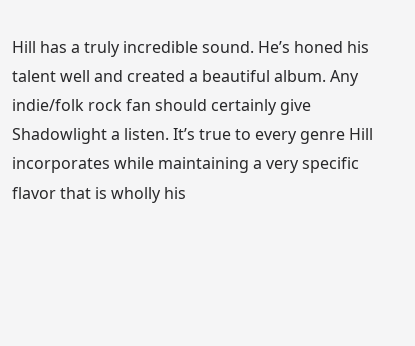Hill has a truly incredible sound. He’s honed his talent well and created a beautiful album. Any indie/folk rock fan should certainly give Shadowlight a listen. It’s true to every genre Hill incorporates while maintaining a very specific flavor that is wholly his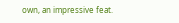own, an impressive feat.